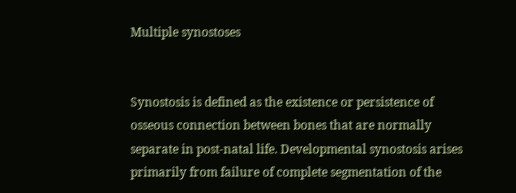Multiple synostoses


Synostosis is defined as the existence or persistence of osseous connection between bones that are normally separate in post-natal life. Developmental synostosis arises primarily from failure of complete segmentation of the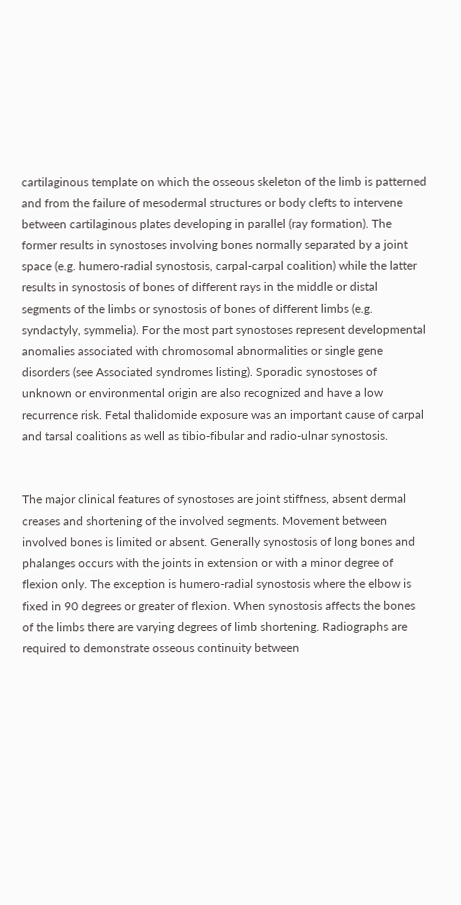cartilaginous template on which the osseous skeleton of the limb is patterned and from the failure of mesodermal structures or body clefts to intervene between cartilaginous plates developing in parallel (ray formation). The former results in synostoses involving bones normally separated by a joint space (e.g. humero-radial synostosis, carpal-carpal coalition) while the latter results in synostosis of bones of different rays in the middle or distal segments of the limbs or synostosis of bones of different limbs (e.g. syndactyly, symmelia). For the most part synostoses represent developmental anomalies associated with chromosomal abnormalities or single gene disorders (see Associated syndromes listing). Sporadic synostoses of unknown or environmental origin are also recognized and have a low recurrence risk. Fetal thalidomide exposure was an important cause of carpal and tarsal coalitions as well as tibio-fibular and radio-ulnar synostosis.


The major clinical features of synostoses are joint stiffness, absent dermal creases and shortening of the involved segments. Movement between involved bones is limited or absent. Generally synostosis of long bones and phalanges occurs with the joints in extension or with a minor degree of flexion only. The exception is humero-radial synostosis where the elbow is fixed in 90 degrees or greater of flexion. When synostosis affects the bones of the limbs there are varying degrees of limb shortening. Radiographs are required to demonstrate osseous continuity between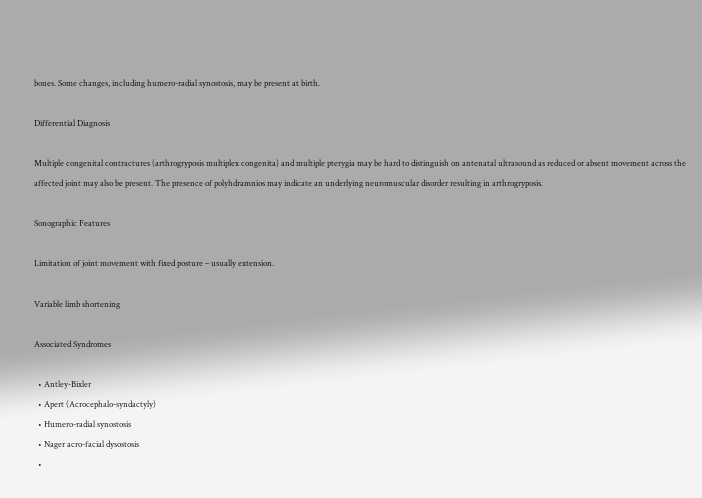bones. Some changes, including humero-radial synostosis, may be present at birth.

Differential Diagnosis

Multiple congenital contractures (arthrogryposis multiplex congenita) and multiple pterygia may be hard to distinguish on antenatal ultrasound as reduced or absent movement across the affected joint may also be present. The presence of polyhdramnios may indicate an underlying neuromuscular disorder resulting in arthrogryposis.

Sonographic Features

Limitation of joint movement with fixed posture – usually extension.

Variable limb shortening

Associated Syndromes

  • Antley-Bixler
  • Apert (Acrocephalo-syndactyly)
  • Humero-radial synostosis
  • Nager acro-facial dysostosis
  •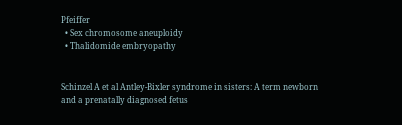Pfeiffer
  • Sex chromosome aneuploidy
  • Thalidomide embryopathy


Schinzel A et al Antley-Bixler syndrome in sisters: A term newborn and a prenatally diagnosed fetus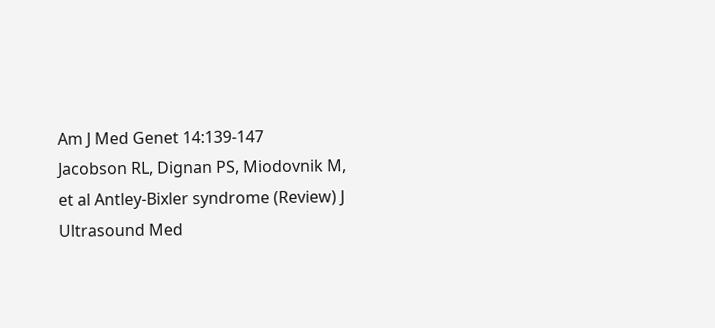Am J Med Genet 14:139-147
Jacobson RL, Dignan PS, Miodovnik M, et al Antley-Bixler syndrome (Review) J Ultrasound Med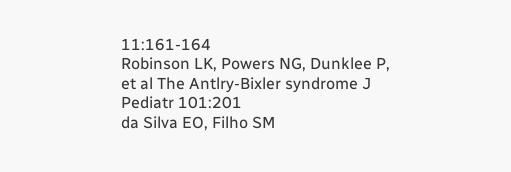11:161-164
Robinson LK, Powers NG, Dunklee P, et al The Antlry-Bixler syndrome J Pediatr 101:201
da Silva EO, Filho SM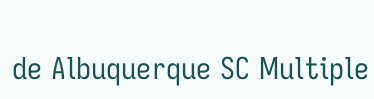de Albuquerque SC Multiple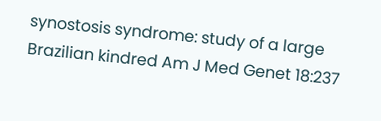synostosis syndrome: study of a large Brazilian kindred Am J Med Genet 18:237